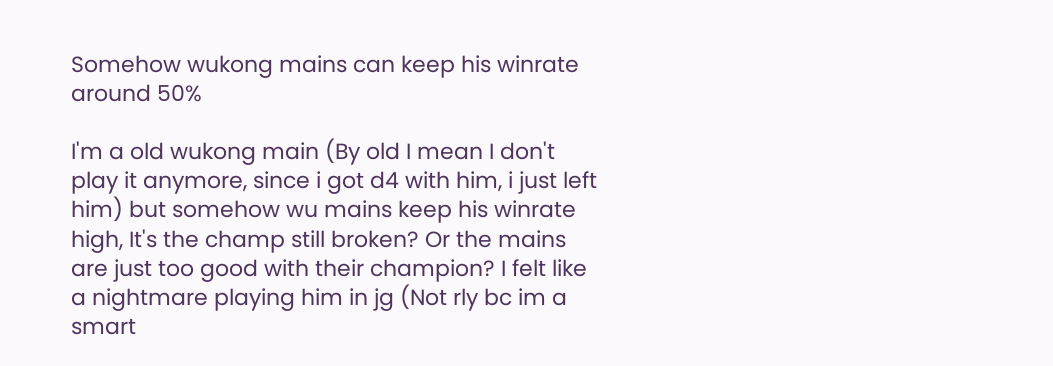Somehow wukong mains can keep his winrate around 50%

I'm a old wukong main (By old I mean I don't play it anymore, since i got d4 with him, i just left him) but somehow wu mains keep his winrate high, It's the champ still broken? Or the mains are just too good with their champion? I felt like a nightmare playing him in jg (Not rly bc im a smart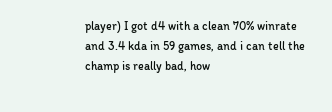player) I got d4 with a clean 70% winrate and 3.4 kda in 59 games, and i can tell the champ is really bad, how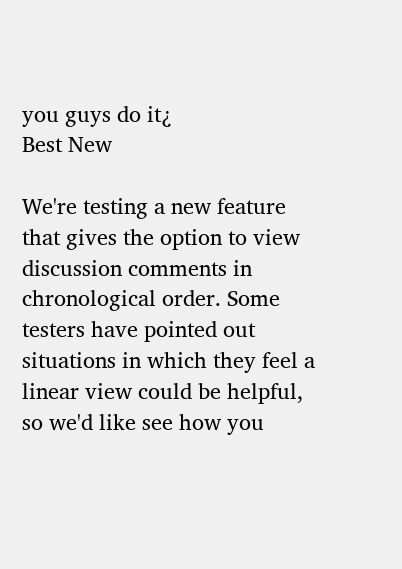you guys do it¿
Best New

We're testing a new feature that gives the option to view discussion comments in chronological order. Some testers have pointed out situations in which they feel a linear view could be helpful, so we'd like see how you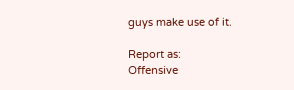guys make use of it.

Report as:
Offensive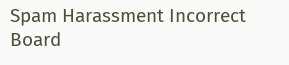Spam Harassment Incorrect Board